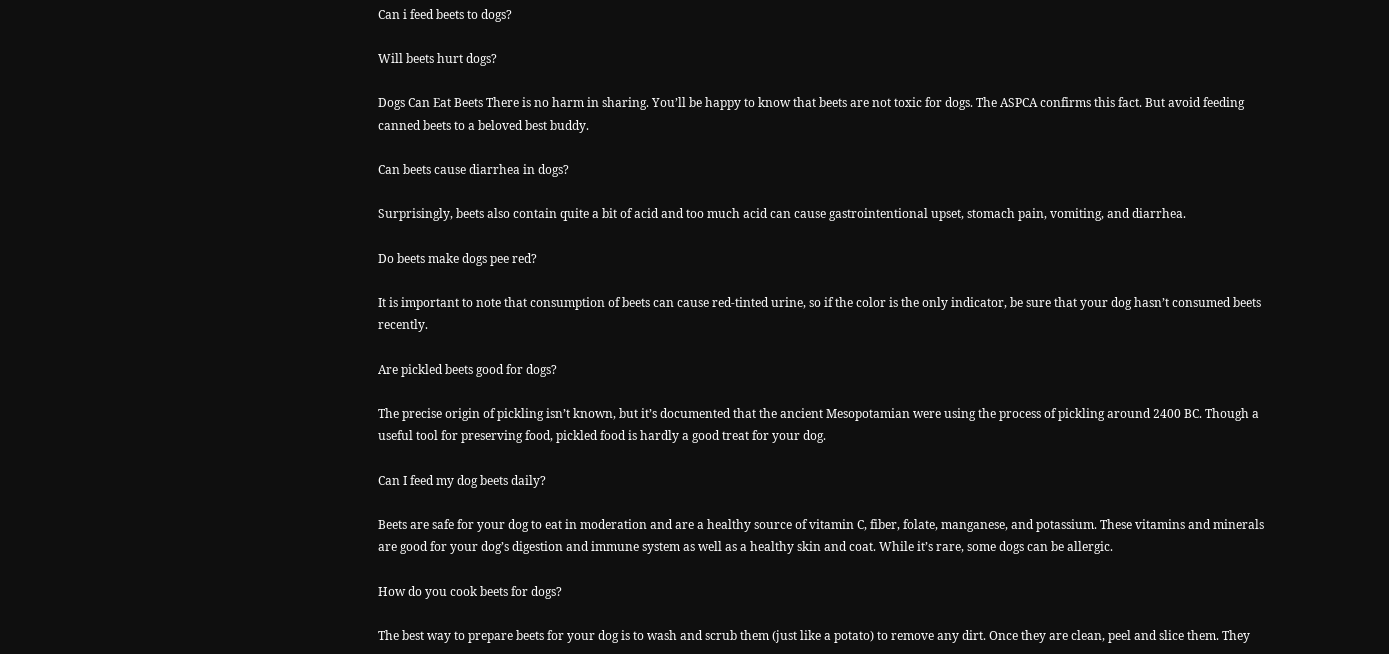Can i feed beets to dogs?

Will beets hurt dogs?

Dogs Can Eat Beets There is no harm in sharing. You’ll be happy to know that beets are not toxic for dogs. The ASPCA confirms this fact. But avoid feeding canned beets to a beloved best buddy.

Can beets cause diarrhea in dogs?

Surprisingly, beets also contain quite a bit of acid and too much acid can cause gastrointentional upset, stomach pain, vomiting, and diarrhea.

Do beets make dogs pee red?

It is important to note that consumption of beets can cause red-tinted urine, so if the color is the only indicator, be sure that your dog hasn’t consumed beets recently.

Are pickled beets good for dogs?

The precise origin of pickling isn’t known, but it’s documented that the ancient Mesopotamian were using the process of pickling around 2400 BC. Though a useful tool for preserving food, pickled food is hardly a good treat for your dog.

Can I feed my dog beets daily?

Beets are safe for your dog to eat in moderation and are a healthy source of vitamin C, fiber, folate, manganese, and potassium. These vitamins and minerals are good for your dog’s digestion and immune system as well as a healthy skin and coat. While it’s rare, some dogs can be allergic.

How do you cook beets for dogs?

The best way to prepare beets for your dog is to wash and scrub them (just like a potato) to remove any dirt. Once they are clean, peel and slice them. They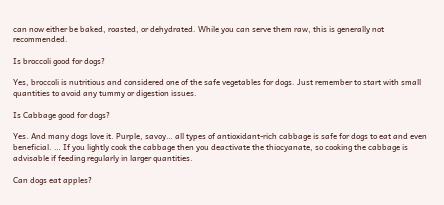can now either be baked, roasted, or dehydrated. While you can serve them raw, this is generally not recommended.

Is broccoli good for dogs?

Yes, broccoli is nutritious and considered one of the safe vegetables for dogs. Just remember to start with small quantities to avoid any tummy or digestion issues.

Is Cabbage good for dogs?

Yes. And many dogs love it. Purple, savoy… all types of antioxidant-rich cabbage is safe for dogs to eat and even beneficial. … If you lightly cook the cabbage then you deactivate the thiocyanate, so cooking the cabbage is advisable if feeding regularly in larger quantities.

Can dogs eat apples?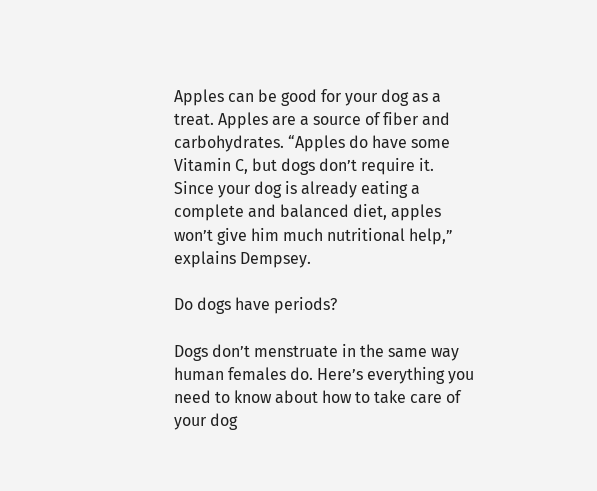Apples can be good for your dog as a treat. Apples are a source of fiber and carbohydrates. “Apples do have some Vitamin C, but dogs don’t require it. Since your dog is already eating a complete and balanced diet, apples won’t give him much nutritional help,” explains Dempsey.

Do dogs have periods?

Dogs don’t menstruate in the same way human females do. Here’s everything you need to know about how to take care of your dog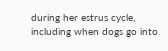during her estrus cycle, including when dogs go into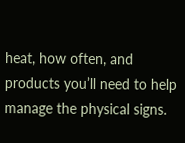heat, how often, and products you’ll need to help manage the physical signs.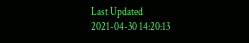Last Updated
2021-04-30 14:20:13